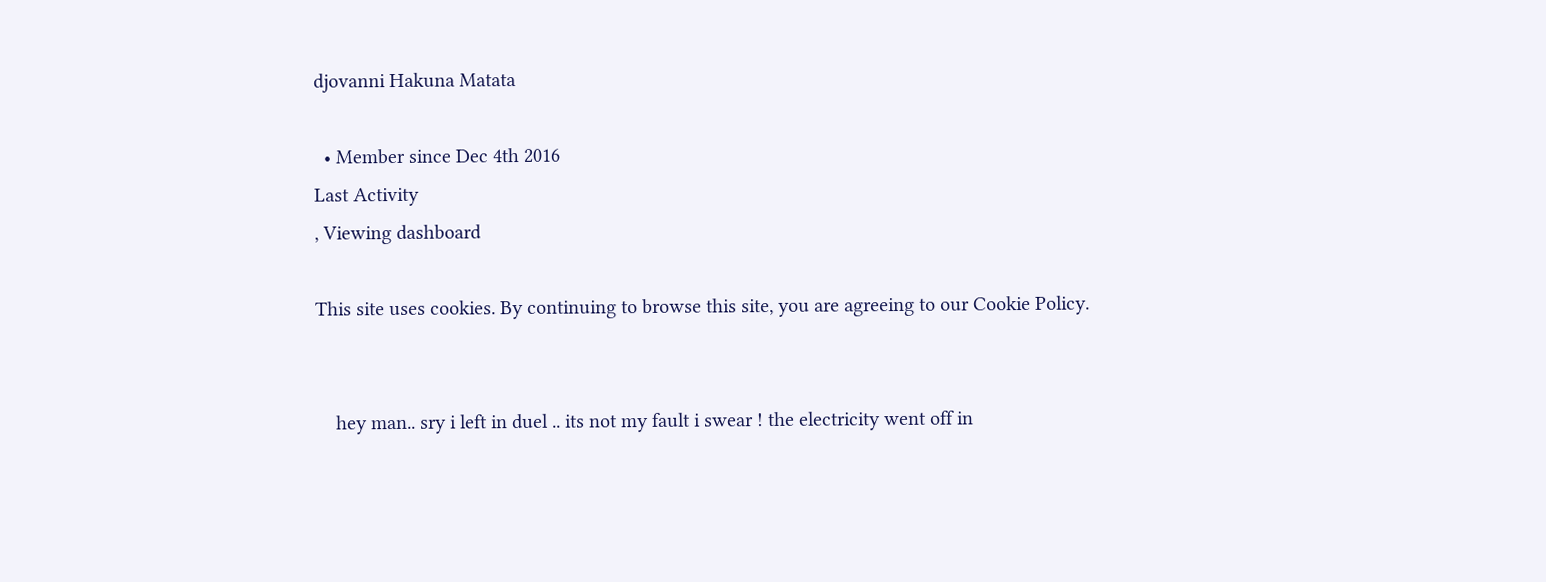djovanni Hakuna Matata

  • Member since Dec 4th 2016
Last Activity
, Viewing dashboard

This site uses cookies. By continuing to browse this site, you are agreeing to our Cookie Policy.


    hey man.. sry i left in duel .. its not my fault i swear ! the electricity went off in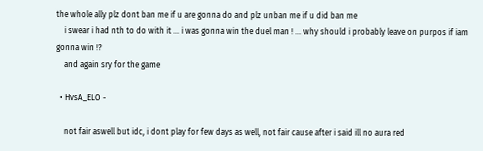the whole ally plz dont ban me if u are gonna do and plz unban me if u did ban me
    i swear i had nth to do with it ... i was gonna win the duel man ! ... why should i probably leave on purpos if iam gonna win !?
    and again sry for the game

  • HvsA_ELO -

    not fair aswell but idc, i dont play for few days as well, not fair cause after i said ill no aura red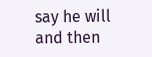say he will and then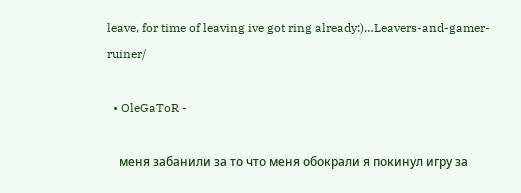leave, for time of leaving ive got ring already:)…Leavers-and-gamer-ruiner/

  • OleGaToR -

    меня забанили за то что меня обокрали я покинул игру за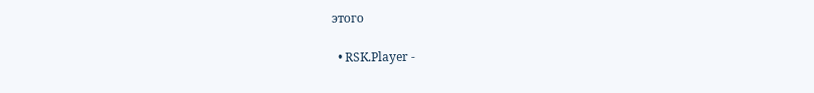этого

  • RSK.Player -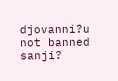djovanni?u not banned sanji?